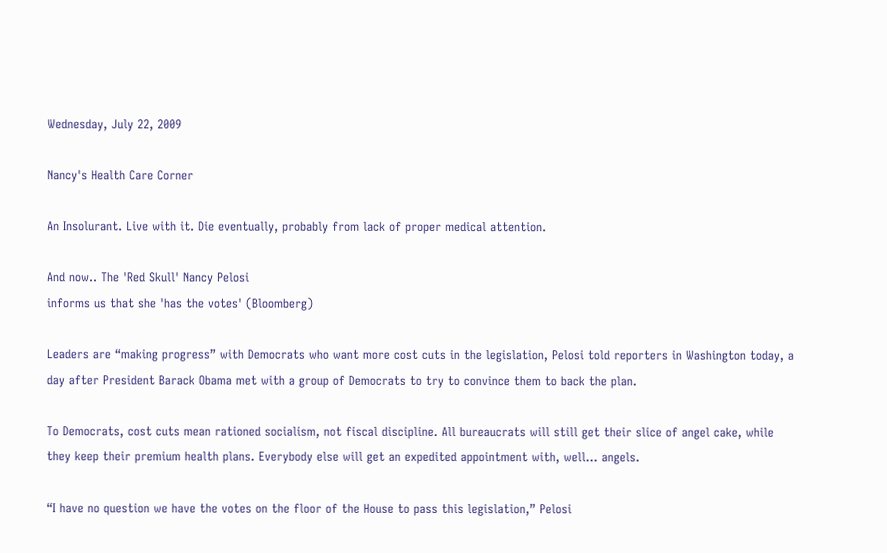Wednesday, July 22, 2009

Nancy's Health Care Corner

An Insolurant. Live with it. Die eventually, probably from lack of proper medical attention.

And now.. The 'Red Skull' Nancy Pelosi
informs us that she 'has the votes' (Bloomberg)

Leaders are “making progress” with Democrats who want more cost cuts in the legislation, Pelosi told reporters in Washington today, a day after President Barack Obama met with a group of Democrats to try to convince them to back the plan.

To Democrats, cost cuts mean rationed socialism, not fiscal discipline. All bureaucrats will still get their slice of angel cake, while they keep their premium health plans. Everybody else will get an expedited appointment with, well... angels.

“I have no question we have the votes on the floor of the House to pass this legislation,” Pelosi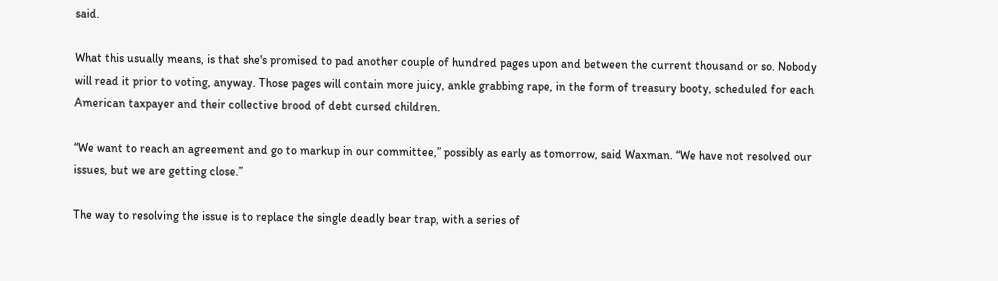said.

What this usually means, is that she's promised to pad another couple of hundred pages upon and between the current thousand or so. Nobody will read it prior to voting, anyway. Those pages will contain more juicy, ankle grabbing rape, in the form of treasury booty, scheduled for each American taxpayer and their collective brood of debt cursed children.

“We want to reach an agreement and go to markup in our committee,” possibly as early as tomorrow, said Waxman. “We have not resolved our issues, but we are getting close.”

The way to resolving the issue is to replace the single deadly bear trap, with a series of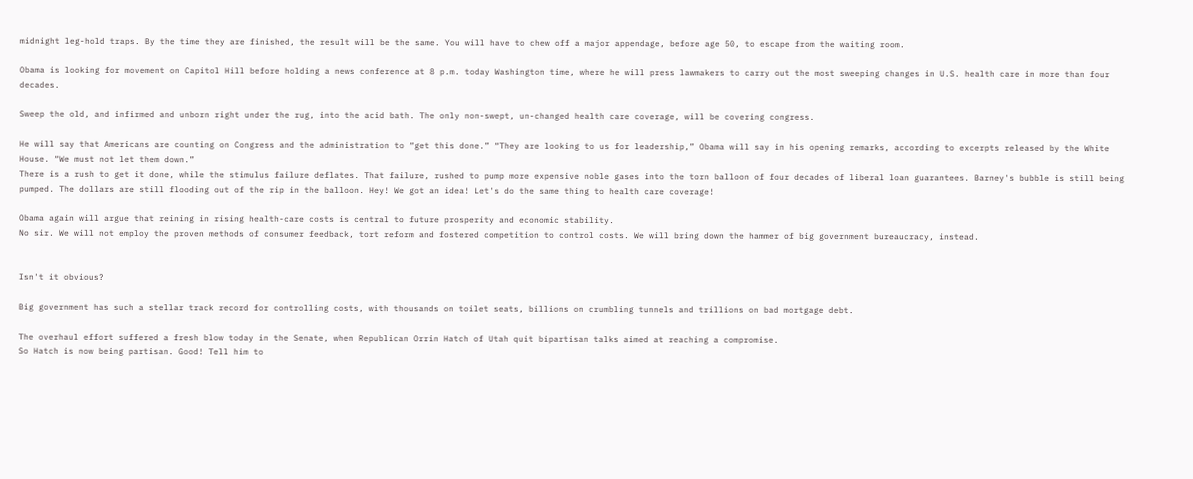midnight leg-hold traps. By the time they are finished, the result will be the same. You will have to chew off a major appendage, before age 50, to escape from the waiting room.

Obama is looking for movement on Capitol Hill before holding a news conference at 8 p.m. today Washington time, where he will press lawmakers to carry out the most sweeping changes in U.S. health care in more than four decades.

Sweep the old, and infirmed and unborn right under the rug, into the acid bath. The only non-swept, un-changed health care coverage, will be covering congress.

He will say that Americans are counting on Congress and the administration to “get this done.” “They are looking to us for leadership,” Obama will say in his opening remarks, according to excerpts released by the White House. “We must not let them down.”
There is a rush to get it done, while the stimulus failure deflates. That failure, rushed to pump more expensive noble gases into the torn balloon of four decades of liberal loan guarantees. Barney's bubble is still being pumped. The dollars are still flooding out of the rip in the balloon. Hey! We got an idea! Let's do the same thing to health care coverage!

Obama again will argue that reining in rising health-care costs is central to future prosperity and economic stability.
No sir. We will not employ the proven methods of consumer feedback, tort reform and fostered competition to control costs. We will bring down the hammer of big government bureaucracy, instead.


Isn't it obvious?

Big government has such a stellar track record for controlling costs, with thousands on toilet seats, billions on crumbling tunnels and trillions on bad mortgage debt.

The overhaul effort suffered a fresh blow today in the Senate, when Republican Orrin Hatch of Utah quit bipartisan talks aimed at reaching a compromise.
So Hatch is now being partisan. Good! Tell him to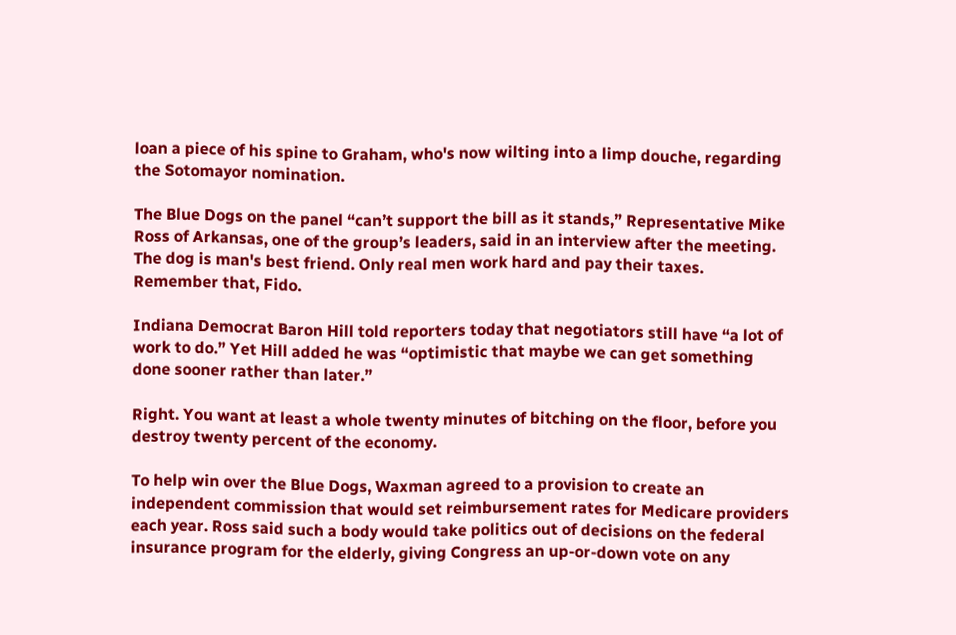loan a piece of his spine to Graham, who's now wilting into a limp douche, regarding the Sotomayor nomination.

The Blue Dogs on the panel “can’t support the bill as it stands,” Representative Mike Ross of Arkansas, one of the group’s leaders, said in an interview after the meeting.
The dog is man's best friend. Only real men work hard and pay their taxes. Remember that, Fido.

Indiana Democrat Baron Hill told reporters today that negotiators still have “a lot of work to do.” Yet Hill added he was “optimistic that maybe we can get something done sooner rather than later.”

Right. You want at least a whole twenty minutes of bitching on the floor, before you destroy twenty percent of the economy.

To help win over the Blue Dogs, Waxman agreed to a provision to create an independent commission that would set reimbursement rates for Medicare providers each year. Ross said such a body would take politics out of decisions on the federal insurance program for the elderly, giving Congress an up-or-down vote on any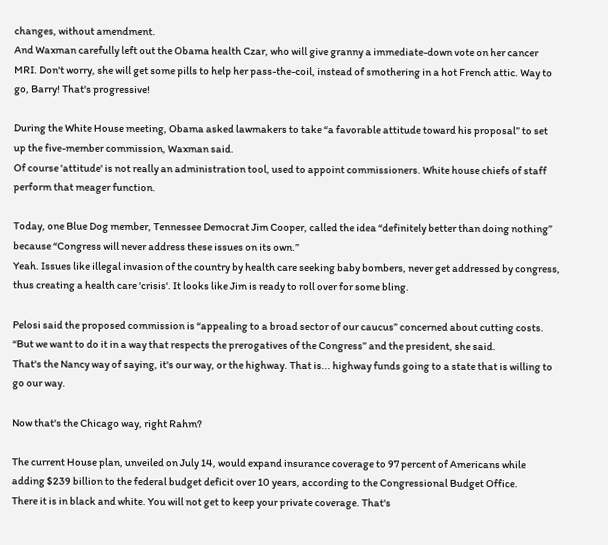changes, without amendment.
And Waxman carefully left out the Obama health Czar, who will give granny a immediate-down vote on her cancer MRI. Don't worry, she will get some pills to help her pass-the-coil, instead of smothering in a hot French attic. Way to go, Barry! That's progressive!

During the White House meeting, Obama asked lawmakers to take “a favorable attitude toward his proposal” to set up the five-member commission, Waxman said.
Of course 'attitude' is not really an administration tool, used to appoint commissioners. White house chiefs of staff perform that meager function.

Today, one Blue Dog member, Tennessee Democrat Jim Cooper, called the idea “definitely better than doing nothing” because “Congress will never address these issues on its own.”
Yeah. Issues like illegal invasion of the country by health care seeking baby bombers, never get addressed by congress, thus creating a health care 'crisis'. It looks like Jim is ready to roll over for some bling.

Pelosi said the proposed commission is “appealing to a broad sector of our caucus” concerned about cutting costs. “But we want to do it in a way that respects the prerogatives of the Congress” and the president, she said.
That's the Nancy way of saying, it's our way, or the highway. That is... highway funds going to a state that is willing to go our way.

Now that's the Chicago way, right Rahm?

The current House plan, unveiled on July 14, would expand insurance coverage to 97 percent of Americans while adding $239 billion to the federal budget deficit over 10 years, according to the Congressional Budget Office.
There it is in black and white. You will not get to keep your private coverage. That's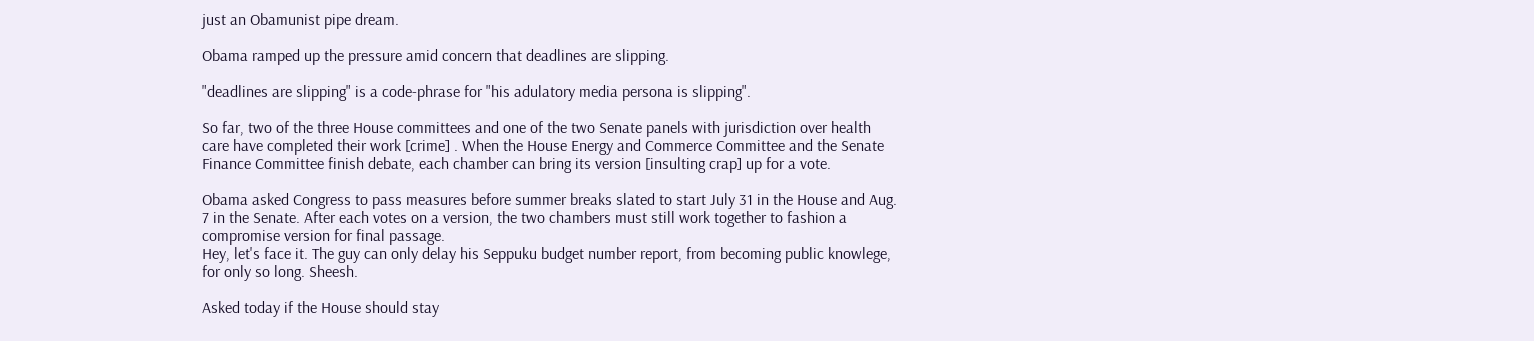just an Obamunist pipe dream.

Obama ramped up the pressure amid concern that deadlines are slipping.

"deadlines are slipping" is a code-phrase for "his adulatory media persona is slipping".

So far, two of the three House committees and one of the two Senate panels with jurisdiction over health care have completed their work [crime] . When the House Energy and Commerce Committee and the Senate Finance Committee finish debate, each chamber can bring its version [insulting crap] up for a vote.

Obama asked Congress to pass measures before summer breaks slated to start July 31 in the House and Aug. 7 in the Senate. After each votes on a version, the two chambers must still work together to fashion a compromise version for final passage.
Hey, let's face it. The guy can only delay his Seppuku budget number report, from becoming public knowlege, for only so long. Sheesh.

Asked today if the House should stay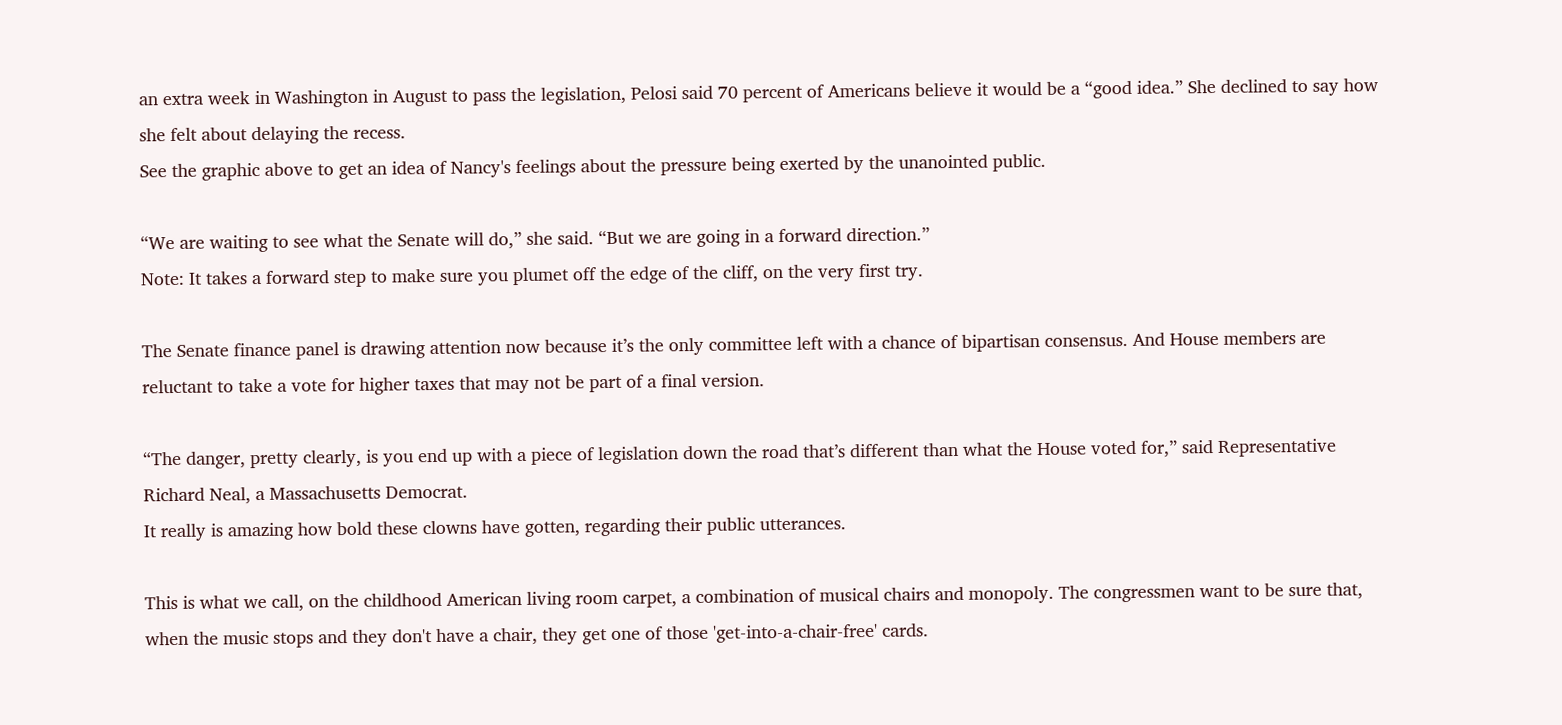an extra week in Washington in August to pass the legislation, Pelosi said 70 percent of Americans believe it would be a “good idea.” She declined to say how she felt about delaying the recess.
See the graphic above to get an idea of Nancy's feelings about the pressure being exerted by the unanointed public.

“We are waiting to see what the Senate will do,” she said. “But we are going in a forward direction.”
Note: It takes a forward step to make sure you plumet off the edge of the cliff, on the very first try.

The Senate finance panel is drawing attention now because it’s the only committee left with a chance of bipartisan consensus. And House members are reluctant to take a vote for higher taxes that may not be part of a final version.

“The danger, pretty clearly, is you end up with a piece of legislation down the road that’s different than what the House voted for,” said Representative Richard Neal, a Massachusetts Democrat.
It really is amazing how bold these clowns have gotten, regarding their public utterances.

This is what we call, on the childhood American living room carpet, a combination of musical chairs and monopoly. The congressmen want to be sure that, when the music stops and they don't have a chair, they get one of those 'get-into-a-chair-free' cards.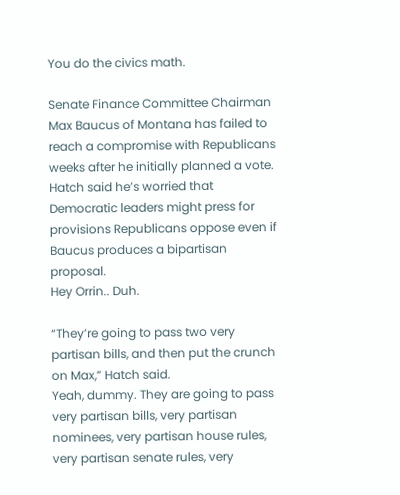You do the civics math.

Senate Finance Committee Chairman Max Baucus of Montana has failed to reach a compromise with Republicans weeks after he initially planned a vote. Hatch said he’s worried that Democratic leaders might press for provisions Republicans oppose even if Baucus produces a bipartisan proposal.
Hey Orrin.. Duh.

“They’re going to pass two very partisan bills, and then put the crunch on Max,” Hatch said.
Yeah, dummy. They are going to pass very partisan bills, very partisan nominees, very partisan house rules, very partisan senate rules, very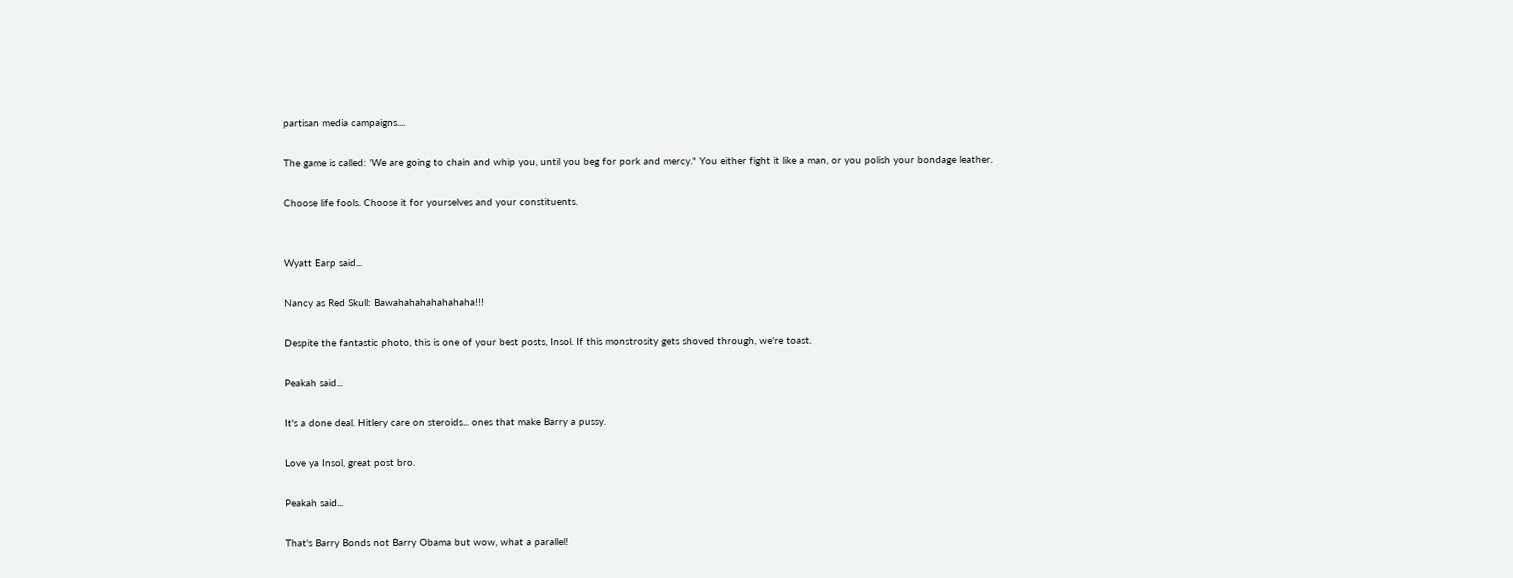partisan media campaigns....

The game is called: 'We are going to chain and whip you, until you beg for pork and mercy." You either fight it like a man, or you polish your bondage leather.

Choose life fools. Choose it for yourselves and your constituents.


Wyatt Earp said...

Nancy as Red Skull: Bawahahahahahahaha!!!

Despite the fantastic photo, this is one of your best posts, Insol. If this monstrosity gets shoved through, we're toast.

Peakah said...

It's a done deal. Hitlery care on steroids... ones that make Barry a pussy.

Love ya Insol, great post bro.

Peakah said...

That's Barry Bonds not Barry Obama but wow, what a parallel!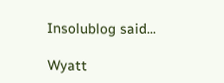Insolublog said...

Wyatt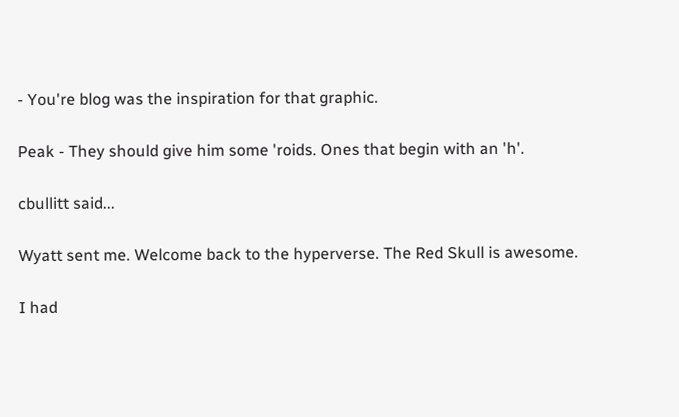- You're blog was the inspiration for that graphic.

Peak - They should give him some 'roids. Ones that begin with an 'h'.

cbullitt said...

Wyatt sent me. Welcome back to the hyperverse. The Red Skull is awesome.

I had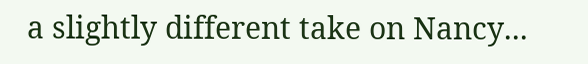a slightly different take on Nancy...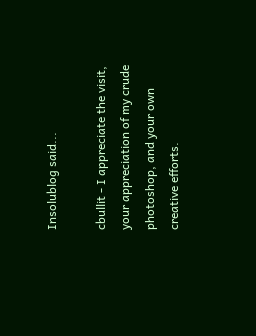Insolublog said...

cbullit - I appreciate the visit, your appreciation of my crude photoshop, and your own creative efforts.